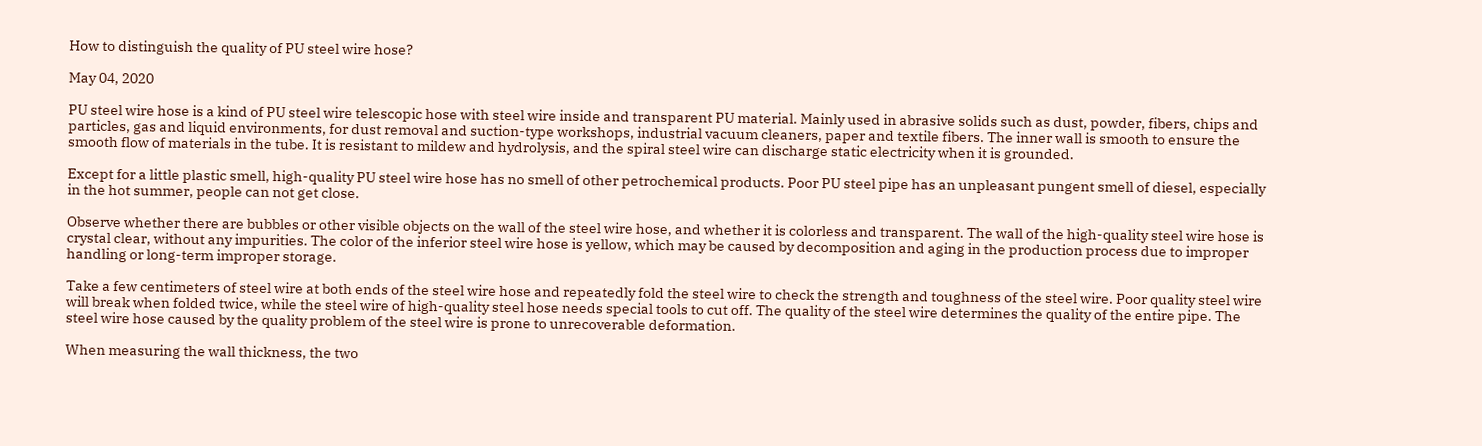How to distinguish the quality of PU steel wire hose?

May 04, 2020

PU steel wire hose is a kind of PU steel wire telescopic hose with steel wire inside and transparent PU material. Mainly used in abrasive solids such as dust, powder, fibers, chips and particles, gas and liquid environments, for dust removal and suction-type workshops, industrial vacuum cleaners, paper and textile fibers. The inner wall is smooth to ensure the smooth flow of materials in the tube. It is resistant to mildew and hydrolysis, and the spiral steel wire can discharge static electricity when it is grounded.

Except for a little plastic smell, high-quality PU steel wire hose has no smell of other petrochemical products. Poor PU steel pipe has an unpleasant pungent smell of diesel, especially in the hot summer, people can not get close.

Observe whether there are bubbles or other visible objects on the wall of the steel wire hose, and whether it is colorless and transparent. The wall of the high-quality steel wire hose is crystal clear, without any impurities. The color of the inferior steel wire hose is yellow, which may be caused by decomposition and aging in the production process due to improper handling or long-term improper storage.

Take a few centimeters of steel wire at both ends of the steel wire hose and repeatedly fold the steel wire to check the strength and toughness of the steel wire. Poor quality steel wire will break when folded twice, while the steel wire of high-quality steel hose needs special tools to cut off. The quality of the steel wire determines the quality of the entire pipe. The steel wire hose caused by the quality problem of the steel wire is prone to unrecoverable deformation.

When measuring the wall thickness, the two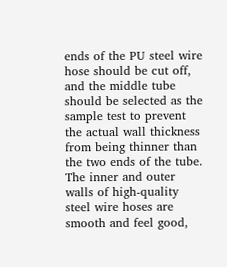ends of the PU steel wire hose should be cut off, and the middle tube should be selected as the sample test to prevent the actual wall thickness from being thinner than the two ends of the tube. The inner and outer walls of high-quality steel wire hoses are smooth and feel good,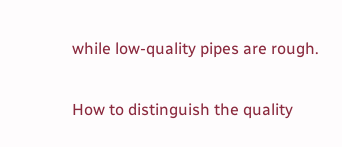while low-quality pipes are rough.

How to distinguish the quality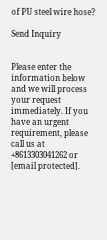of PU steel wire hose?

Send Inquiry


Please enter the information below and we will process your request immediately. If you have an urgent requirement, please call us at +8613303041262 or [email protected].